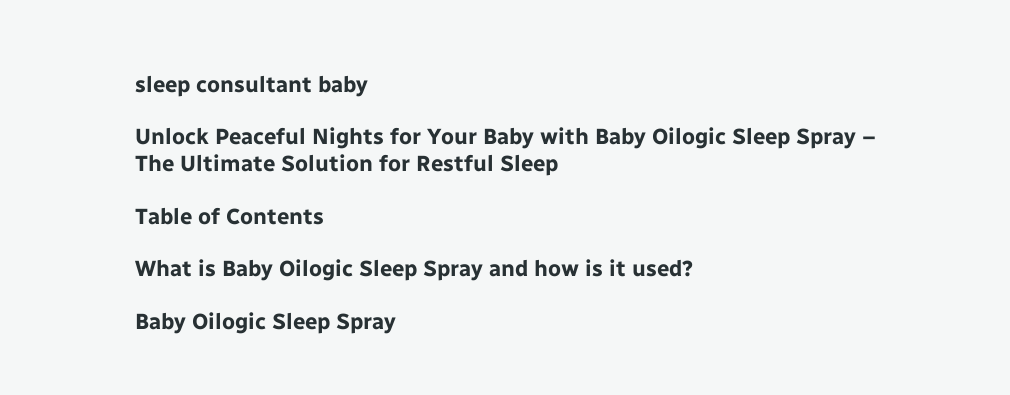sleep consultant baby

Unlock Peaceful Nights for Your Baby with Baby Oilogic Sleep Spray – The Ultimate Solution for Restful Sleep

Table of Contents

What is Baby Oilogic Sleep Spray and how is it used?

Baby Oilogic Sleep Spray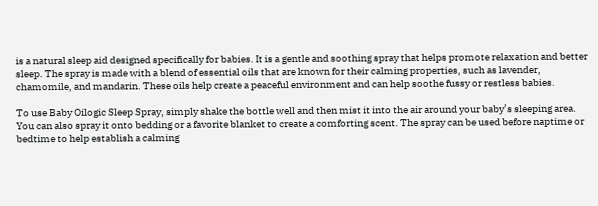is a natural sleep aid designed specifically for babies. It is a gentle and soothing spray that helps promote relaxation and better sleep. The spray is made with a blend of essential oils that are known for their calming properties, such as lavender, chamomile, and mandarin. These oils help create a peaceful environment and can help soothe fussy or restless babies.

To use Baby Oilogic Sleep Spray, simply shake the bottle well and then mist it into the air around your baby’s sleeping area. You can also spray it onto bedding or a favorite blanket to create a comforting scent. The spray can be used before naptime or bedtime to help establish a calming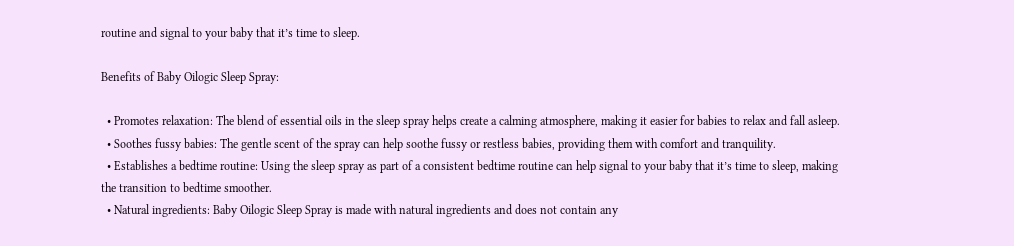routine and signal to your baby that it’s time to sleep.

Benefits of Baby Oilogic Sleep Spray:

  • Promotes relaxation: The blend of essential oils in the sleep spray helps create a calming atmosphere, making it easier for babies to relax and fall asleep.
  • Soothes fussy babies: The gentle scent of the spray can help soothe fussy or restless babies, providing them with comfort and tranquility.
  • Establishes a bedtime routine: Using the sleep spray as part of a consistent bedtime routine can help signal to your baby that it’s time to sleep, making the transition to bedtime smoother.
  • Natural ingredients: Baby Oilogic Sleep Spray is made with natural ingredients and does not contain any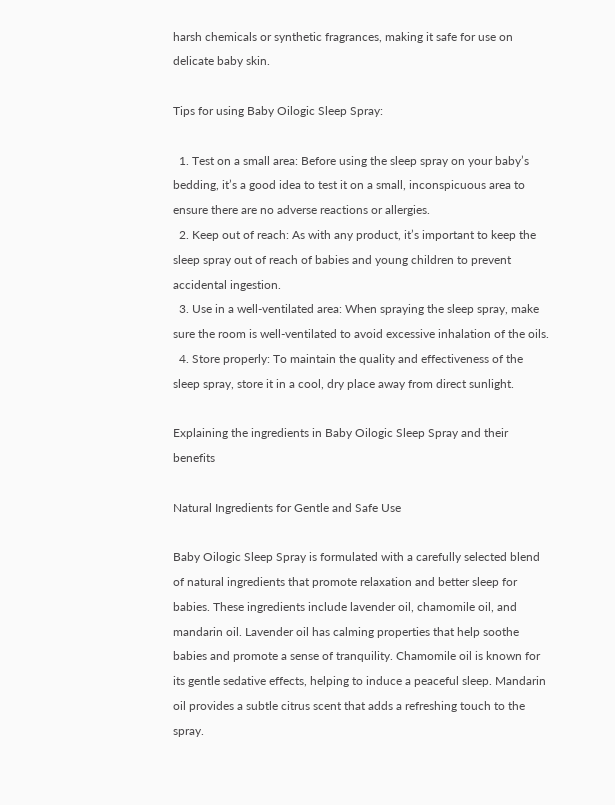harsh chemicals or synthetic fragrances, making it safe for use on delicate baby skin.

Tips for using Baby Oilogic Sleep Spray:

  1. Test on a small area: Before using the sleep spray on your baby’s bedding, it’s a good idea to test it on a small, inconspicuous area to ensure there are no adverse reactions or allergies.
  2. Keep out of reach: As with any product, it’s important to keep the sleep spray out of reach of babies and young children to prevent accidental ingestion.
  3. Use in a well-ventilated area: When spraying the sleep spray, make sure the room is well-ventilated to avoid excessive inhalation of the oils.
  4. Store properly: To maintain the quality and effectiveness of the sleep spray, store it in a cool, dry place away from direct sunlight.

Explaining the ingredients in Baby Oilogic Sleep Spray and their benefits

Natural Ingredients for Gentle and Safe Use

Baby Oilogic Sleep Spray is formulated with a carefully selected blend of natural ingredients that promote relaxation and better sleep for babies. These ingredients include lavender oil, chamomile oil, and mandarin oil. Lavender oil has calming properties that help soothe babies and promote a sense of tranquility. Chamomile oil is known for its gentle sedative effects, helping to induce a peaceful sleep. Mandarin oil provides a subtle citrus scent that adds a refreshing touch to the spray.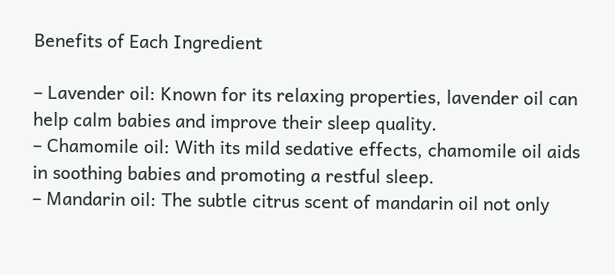Benefits of Each Ingredient

– Lavender oil: Known for its relaxing properties, lavender oil can help calm babies and improve their sleep quality.
– Chamomile oil: With its mild sedative effects, chamomile oil aids in soothing babies and promoting a restful sleep.
– Mandarin oil: The subtle citrus scent of mandarin oil not only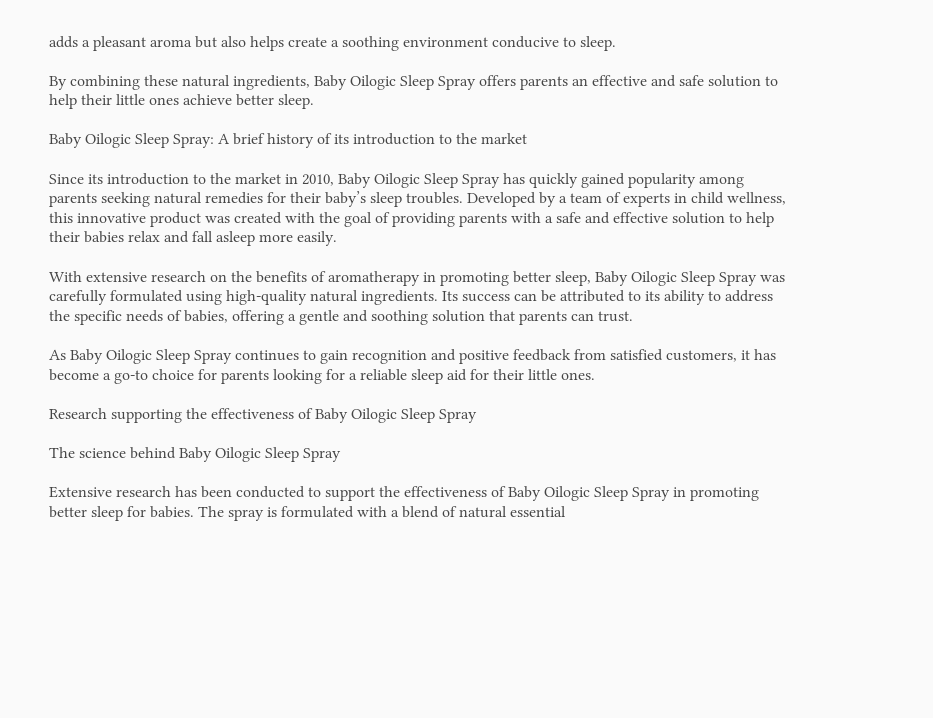adds a pleasant aroma but also helps create a soothing environment conducive to sleep.

By combining these natural ingredients, Baby Oilogic Sleep Spray offers parents an effective and safe solution to help their little ones achieve better sleep.

Baby Oilogic Sleep Spray: A brief history of its introduction to the market

Since its introduction to the market in 2010, Baby Oilogic Sleep Spray has quickly gained popularity among parents seeking natural remedies for their baby’s sleep troubles. Developed by a team of experts in child wellness, this innovative product was created with the goal of providing parents with a safe and effective solution to help their babies relax and fall asleep more easily.

With extensive research on the benefits of aromatherapy in promoting better sleep, Baby Oilogic Sleep Spray was carefully formulated using high-quality natural ingredients. Its success can be attributed to its ability to address the specific needs of babies, offering a gentle and soothing solution that parents can trust.

As Baby Oilogic Sleep Spray continues to gain recognition and positive feedback from satisfied customers, it has become a go-to choice for parents looking for a reliable sleep aid for their little ones.

Research supporting the effectiveness of Baby Oilogic Sleep Spray

The science behind Baby Oilogic Sleep Spray

Extensive research has been conducted to support the effectiveness of Baby Oilogic Sleep Spray in promoting better sleep for babies. The spray is formulated with a blend of natural essential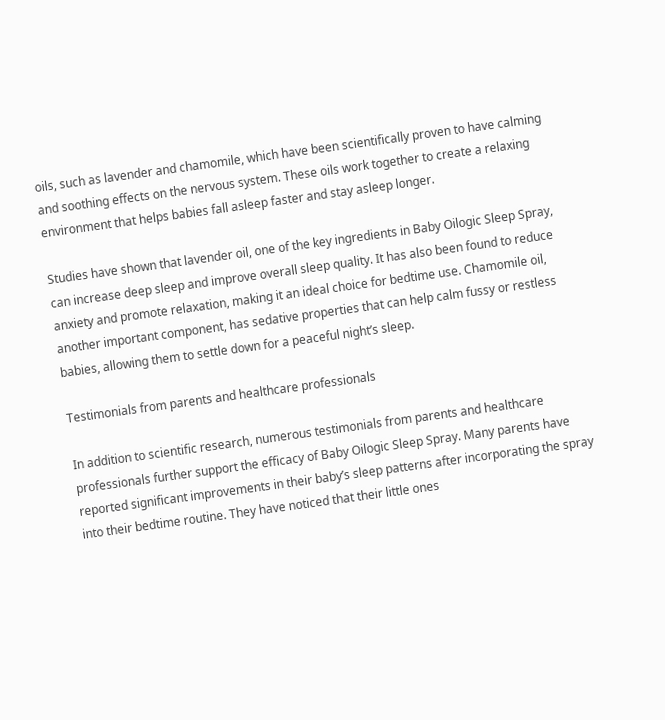oils, such as lavender and chamomile, which have been scientifically proven to have calming and soothing effects on the nervous system. These oils work together to create a relaxing environment that helps babies fall asleep faster and stay asleep longer.

Studies have shown that lavender oil, one of the key ingredients in Baby Oilogic Sleep Spray, can increase deep sleep and improve overall sleep quality. It has also been found to reduce anxiety and promote relaxation, making it an ideal choice for bedtime use. Chamomile oil, another important component, has sedative properties that can help calm fussy or restless babies, allowing them to settle down for a peaceful night’s sleep.

Testimonials from parents and healthcare professionals

In addition to scientific research, numerous testimonials from parents and healthcare professionals further support the efficacy of Baby Oilogic Sleep Spray. Many parents have reported significant improvements in their baby’s sleep patterns after incorporating the spray into their bedtime routine. They have noticed that their little ones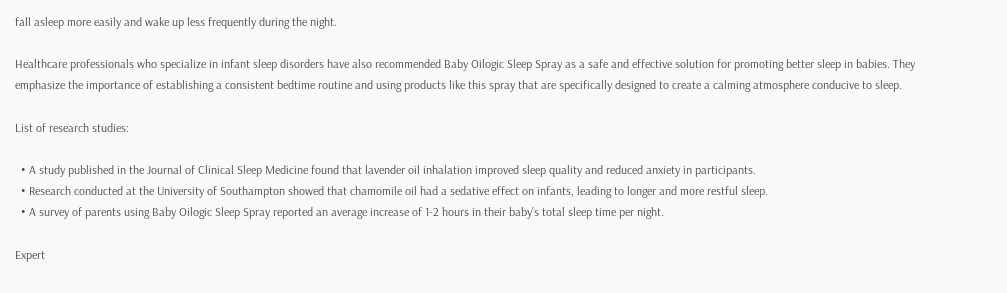fall asleep more easily and wake up less frequently during the night.

Healthcare professionals who specialize in infant sleep disorders have also recommended Baby Oilogic Sleep Spray as a safe and effective solution for promoting better sleep in babies. They emphasize the importance of establishing a consistent bedtime routine and using products like this spray that are specifically designed to create a calming atmosphere conducive to sleep.

List of research studies:

  • A study published in the Journal of Clinical Sleep Medicine found that lavender oil inhalation improved sleep quality and reduced anxiety in participants.
  • Research conducted at the University of Southampton showed that chamomile oil had a sedative effect on infants, leading to longer and more restful sleep.
  • A survey of parents using Baby Oilogic Sleep Spray reported an average increase of 1-2 hours in their baby’s total sleep time per night.

Expert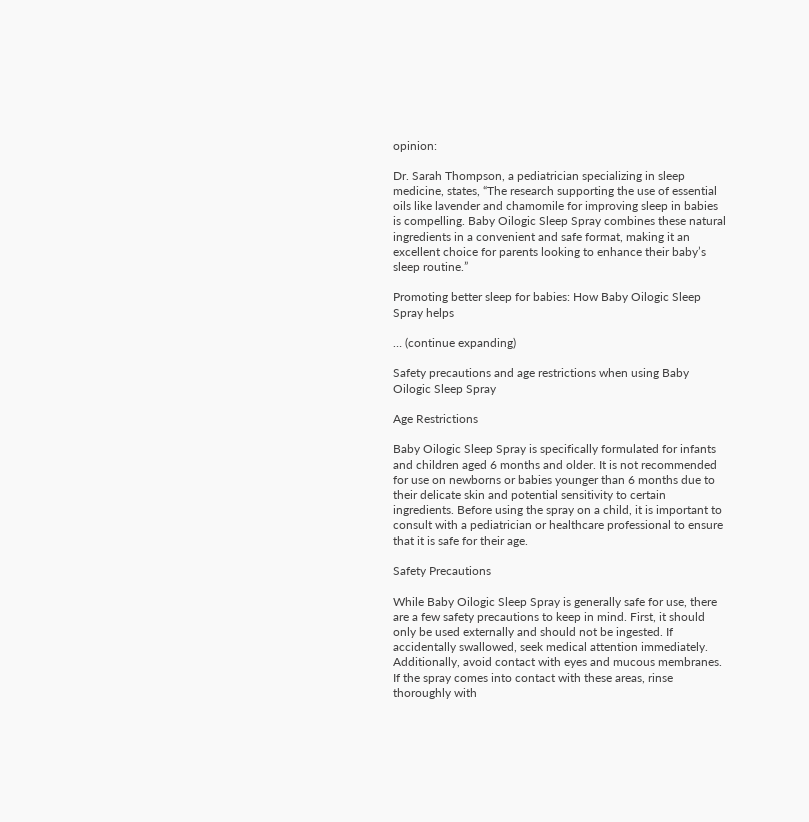opinion:

Dr. Sarah Thompson, a pediatrician specializing in sleep medicine, states, “The research supporting the use of essential oils like lavender and chamomile for improving sleep in babies is compelling. Baby Oilogic Sleep Spray combines these natural ingredients in a convenient and safe format, making it an excellent choice for parents looking to enhance their baby’s sleep routine.”

Promoting better sleep for babies: How Baby Oilogic Sleep Spray helps

… (continue expanding)

Safety precautions and age restrictions when using Baby Oilogic Sleep Spray

Age Restrictions

Baby Oilogic Sleep Spray is specifically formulated for infants and children aged 6 months and older. It is not recommended for use on newborns or babies younger than 6 months due to their delicate skin and potential sensitivity to certain ingredients. Before using the spray on a child, it is important to consult with a pediatrician or healthcare professional to ensure that it is safe for their age.

Safety Precautions

While Baby Oilogic Sleep Spray is generally safe for use, there are a few safety precautions to keep in mind. First, it should only be used externally and should not be ingested. If accidentally swallowed, seek medical attention immediately. Additionally, avoid contact with eyes and mucous membranes. If the spray comes into contact with these areas, rinse thoroughly with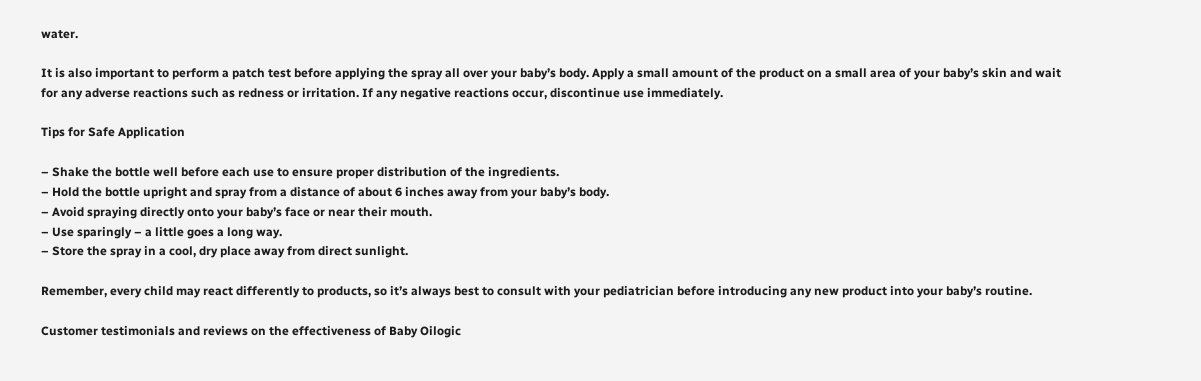water.

It is also important to perform a patch test before applying the spray all over your baby’s body. Apply a small amount of the product on a small area of your baby’s skin and wait for any adverse reactions such as redness or irritation. If any negative reactions occur, discontinue use immediately.

Tips for Safe Application

– Shake the bottle well before each use to ensure proper distribution of the ingredients.
– Hold the bottle upright and spray from a distance of about 6 inches away from your baby’s body.
– Avoid spraying directly onto your baby’s face or near their mouth.
– Use sparingly – a little goes a long way.
– Store the spray in a cool, dry place away from direct sunlight.

Remember, every child may react differently to products, so it’s always best to consult with your pediatrician before introducing any new product into your baby’s routine.

Customer testimonials and reviews on the effectiveness of Baby Oilogic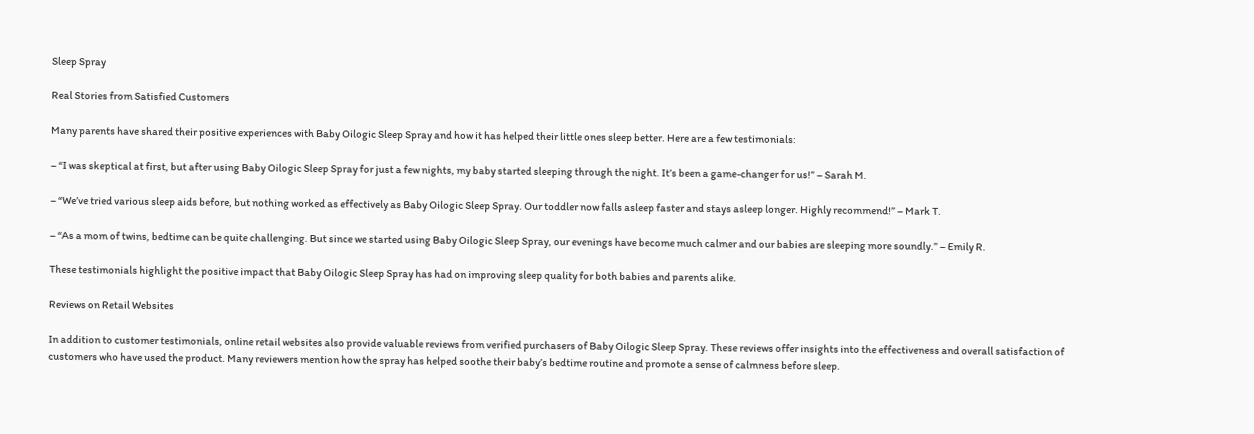Sleep Spray

Real Stories from Satisfied Customers

Many parents have shared their positive experiences with Baby Oilogic Sleep Spray and how it has helped their little ones sleep better. Here are a few testimonials:

– “I was skeptical at first, but after using Baby Oilogic Sleep Spray for just a few nights, my baby started sleeping through the night. It’s been a game-changer for us!” – Sarah M.

– “We’ve tried various sleep aids before, but nothing worked as effectively as Baby Oilogic Sleep Spray. Our toddler now falls asleep faster and stays asleep longer. Highly recommend!” – Mark T.

– “As a mom of twins, bedtime can be quite challenging. But since we started using Baby Oilogic Sleep Spray, our evenings have become much calmer and our babies are sleeping more soundly.” – Emily R.

These testimonials highlight the positive impact that Baby Oilogic Sleep Spray has had on improving sleep quality for both babies and parents alike.

Reviews on Retail Websites

In addition to customer testimonials, online retail websites also provide valuable reviews from verified purchasers of Baby Oilogic Sleep Spray. These reviews offer insights into the effectiveness and overall satisfaction of customers who have used the product. Many reviewers mention how the spray has helped soothe their baby’s bedtime routine and promote a sense of calmness before sleep.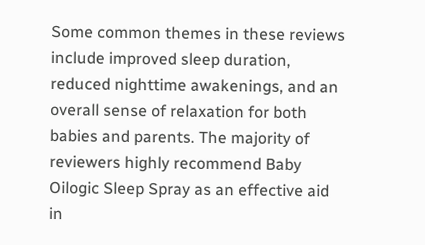Some common themes in these reviews include improved sleep duration, reduced nighttime awakenings, and an overall sense of relaxation for both babies and parents. The majority of reviewers highly recommend Baby Oilogic Sleep Spray as an effective aid in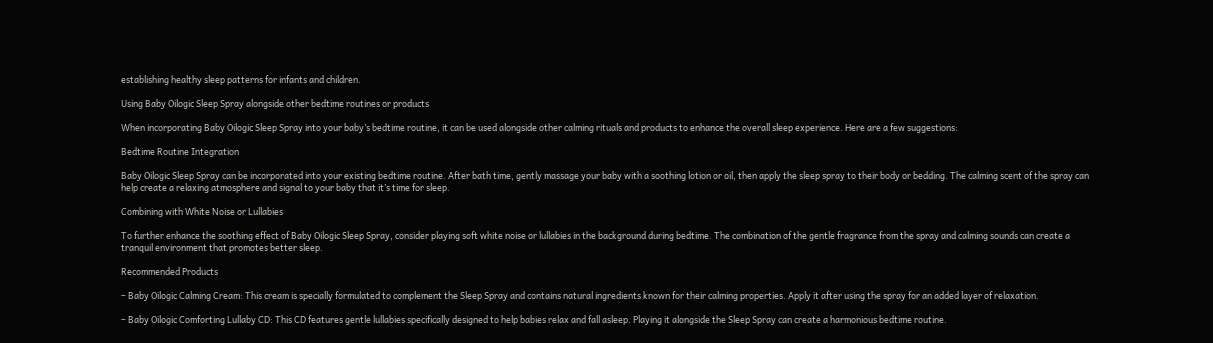establishing healthy sleep patterns for infants and children.

Using Baby Oilogic Sleep Spray alongside other bedtime routines or products

When incorporating Baby Oilogic Sleep Spray into your baby’s bedtime routine, it can be used alongside other calming rituals and products to enhance the overall sleep experience. Here are a few suggestions:

Bedtime Routine Integration

Baby Oilogic Sleep Spray can be incorporated into your existing bedtime routine. After bath time, gently massage your baby with a soothing lotion or oil, then apply the sleep spray to their body or bedding. The calming scent of the spray can help create a relaxing atmosphere and signal to your baby that it’s time for sleep.

Combining with White Noise or Lullabies

To further enhance the soothing effect of Baby Oilogic Sleep Spray, consider playing soft white noise or lullabies in the background during bedtime. The combination of the gentle fragrance from the spray and calming sounds can create a tranquil environment that promotes better sleep.

Recommended Products

– Baby Oilogic Calming Cream: This cream is specially formulated to complement the Sleep Spray and contains natural ingredients known for their calming properties. Apply it after using the spray for an added layer of relaxation.

– Baby Oilogic Comforting Lullaby CD: This CD features gentle lullabies specifically designed to help babies relax and fall asleep. Playing it alongside the Sleep Spray can create a harmonious bedtime routine.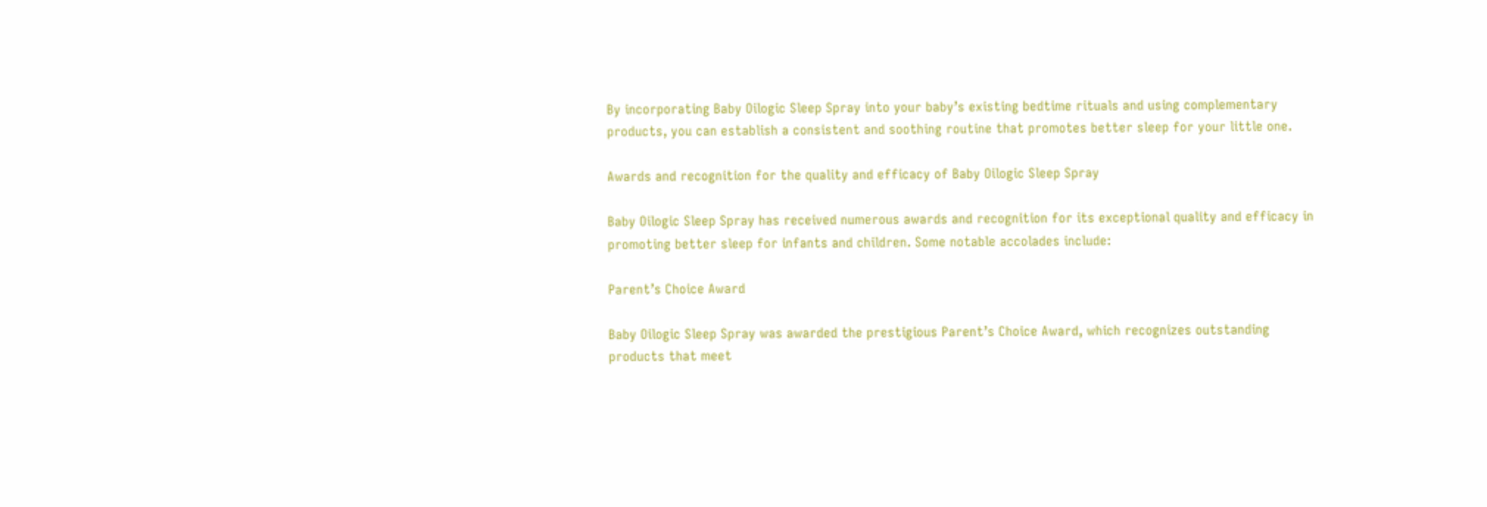By incorporating Baby Oilogic Sleep Spray into your baby’s existing bedtime rituals and using complementary products, you can establish a consistent and soothing routine that promotes better sleep for your little one.

Awards and recognition for the quality and efficacy of Baby Oilogic Sleep Spray

Baby Oilogic Sleep Spray has received numerous awards and recognition for its exceptional quality and efficacy in promoting better sleep for infants and children. Some notable accolades include:

Parent’s Choice Award

Baby Oilogic Sleep Spray was awarded the prestigious Parent’s Choice Award, which recognizes outstanding products that meet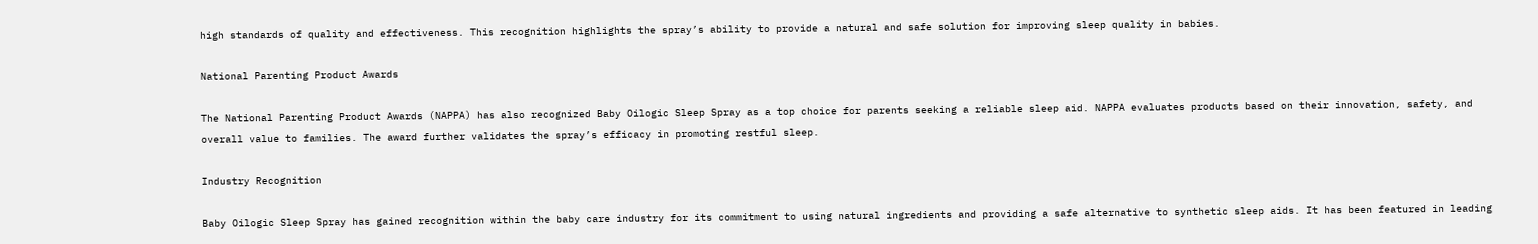high standards of quality and effectiveness. This recognition highlights the spray’s ability to provide a natural and safe solution for improving sleep quality in babies.

National Parenting Product Awards

The National Parenting Product Awards (NAPPA) has also recognized Baby Oilogic Sleep Spray as a top choice for parents seeking a reliable sleep aid. NAPPA evaluates products based on their innovation, safety, and overall value to families. The award further validates the spray’s efficacy in promoting restful sleep.

Industry Recognition

Baby Oilogic Sleep Spray has gained recognition within the baby care industry for its commitment to using natural ingredients and providing a safe alternative to synthetic sleep aids. It has been featured in leading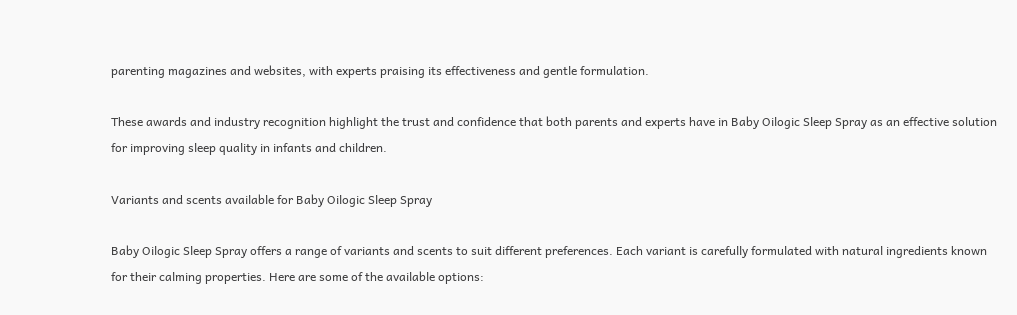parenting magazines and websites, with experts praising its effectiveness and gentle formulation.

These awards and industry recognition highlight the trust and confidence that both parents and experts have in Baby Oilogic Sleep Spray as an effective solution for improving sleep quality in infants and children.

Variants and scents available for Baby Oilogic Sleep Spray

Baby Oilogic Sleep Spray offers a range of variants and scents to suit different preferences. Each variant is carefully formulated with natural ingredients known for their calming properties. Here are some of the available options: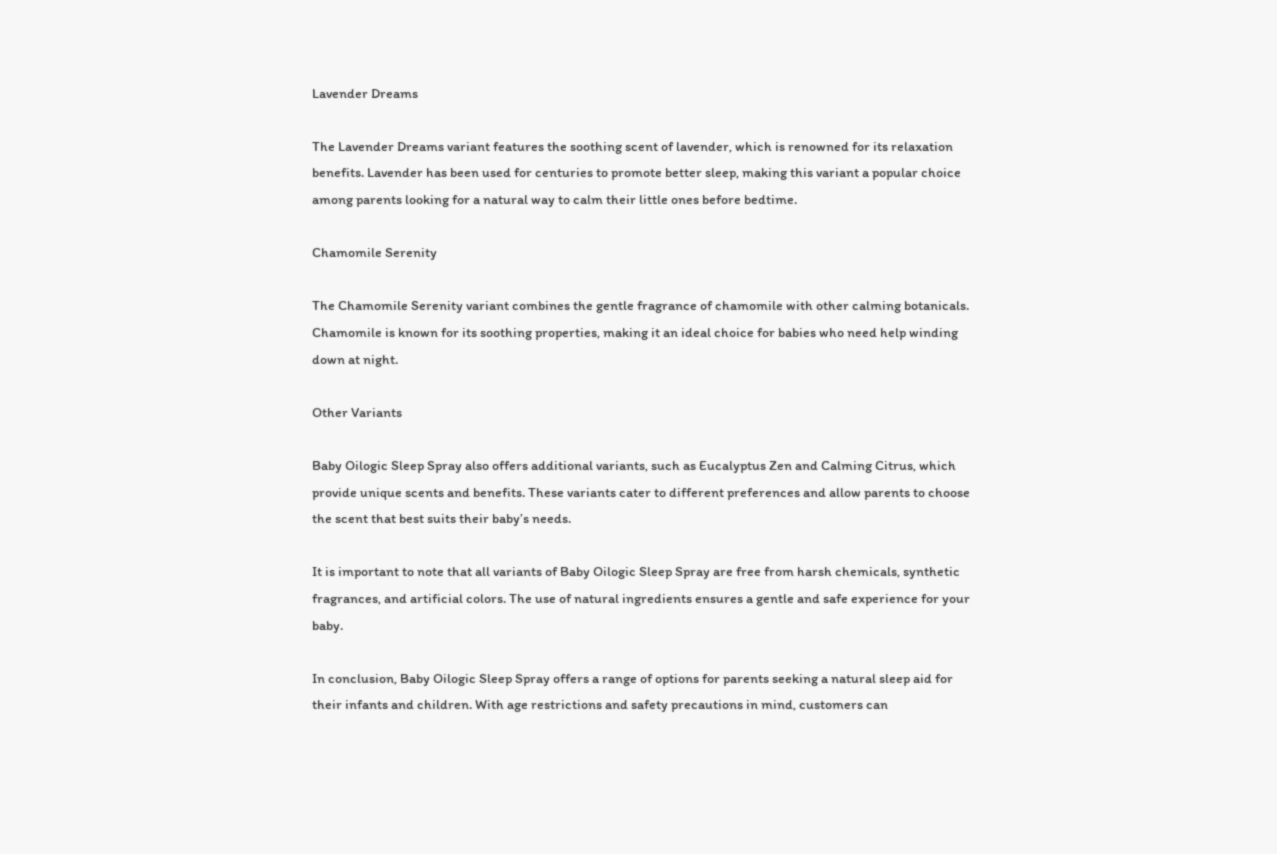Lavender Dreams

The Lavender Dreams variant features the soothing scent of lavender, which is renowned for its relaxation benefits. Lavender has been used for centuries to promote better sleep, making this variant a popular choice among parents looking for a natural way to calm their little ones before bedtime.

Chamomile Serenity

The Chamomile Serenity variant combines the gentle fragrance of chamomile with other calming botanicals. Chamomile is known for its soothing properties, making it an ideal choice for babies who need help winding down at night.

Other Variants

Baby Oilogic Sleep Spray also offers additional variants, such as Eucalyptus Zen and Calming Citrus, which provide unique scents and benefits. These variants cater to different preferences and allow parents to choose the scent that best suits their baby’s needs.

It is important to note that all variants of Baby Oilogic Sleep Spray are free from harsh chemicals, synthetic fragrances, and artificial colors. The use of natural ingredients ensures a gentle and safe experience for your baby.

In conclusion, Baby Oilogic Sleep Spray offers a range of options for parents seeking a natural sleep aid for their infants and children. With age restrictions and safety precautions in mind, customers can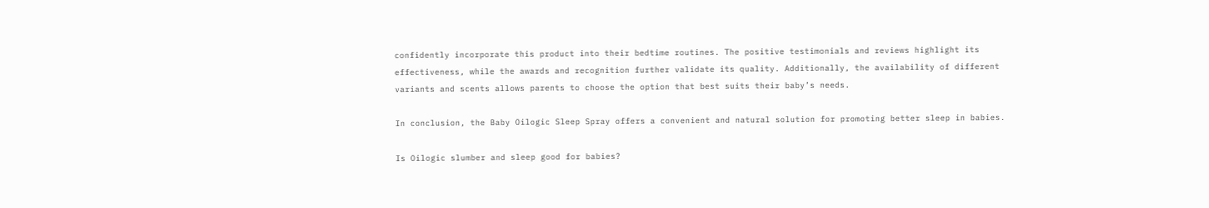confidently incorporate this product into their bedtime routines. The positive testimonials and reviews highlight its effectiveness, while the awards and recognition further validate its quality. Additionally, the availability of different variants and scents allows parents to choose the option that best suits their baby’s needs.

In conclusion, the Baby Oilogic Sleep Spray offers a convenient and natural solution for promoting better sleep in babies.

Is Oilogic slumber and sleep good for babies?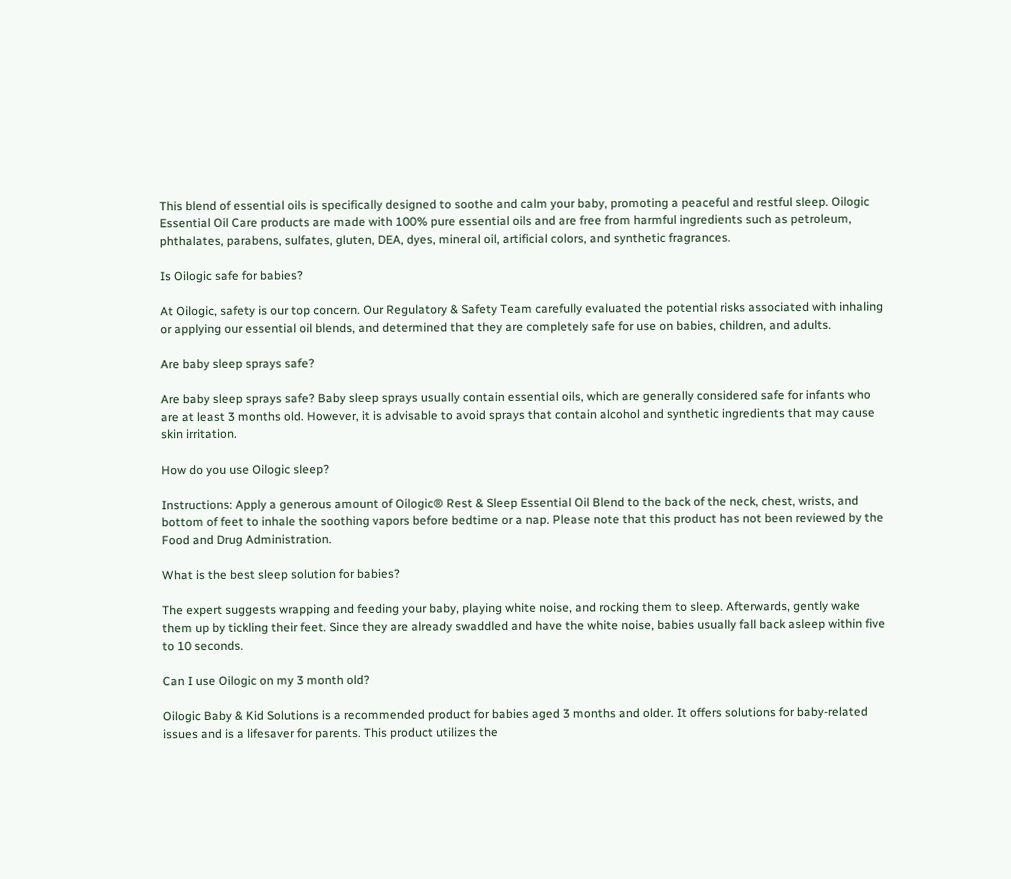This blend of essential oils is specifically designed to soothe and calm your baby, promoting a peaceful and restful sleep. Oilogic Essential Oil Care products are made with 100% pure essential oils and are free from harmful ingredients such as petroleum, phthalates, parabens, sulfates, gluten, DEA, dyes, mineral oil, artificial colors, and synthetic fragrances.

Is Oilogic safe for babies?

At Oilogic, safety is our top concern. Our Regulatory & Safety Team carefully evaluated the potential risks associated with inhaling or applying our essential oil blends, and determined that they are completely safe for use on babies, children, and adults.

Are baby sleep sprays safe?

Are baby sleep sprays safe? Baby sleep sprays usually contain essential oils, which are generally considered safe for infants who are at least 3 months old. However, it is advisable to avoid sprays that contain alcohol and synthetic ingredients that may cause skin irritation.

How do you use Oilogic sleep?

Instructions: Apply a generous amount of Oilogic® Rest & Sleep Essential Oil Blend to the back of the neck, chest, wrists, and bottom of feet to inhale the soothing vapors before bedtime or a nap. Please note that this product has not been reviewed by the Food and Drug Administration.

What is the best sleep solution for babies?

The expert suggests wrapping and feeding your baby, playing white noise, and rocking them to sleep. Afterwards, gently wake them up by tickling their feet. Since they are already swaddled and have the white noise, babies usually fall back asleep within five to 10 seconds.

Can I use Oilogic on my 3 month old?

Oilogic Baby & Kid Solutions is a recommended product for babies aged 3 months and older. It offers solutions for baby-related issues and is a lifesaver for parents. This product utilizes the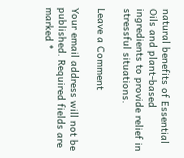natural benefits of Essential Oils and plant-based ingredients to provide relief in stressful situations.

Leave a Comment

Your email address will not be published. Required fields are marked *